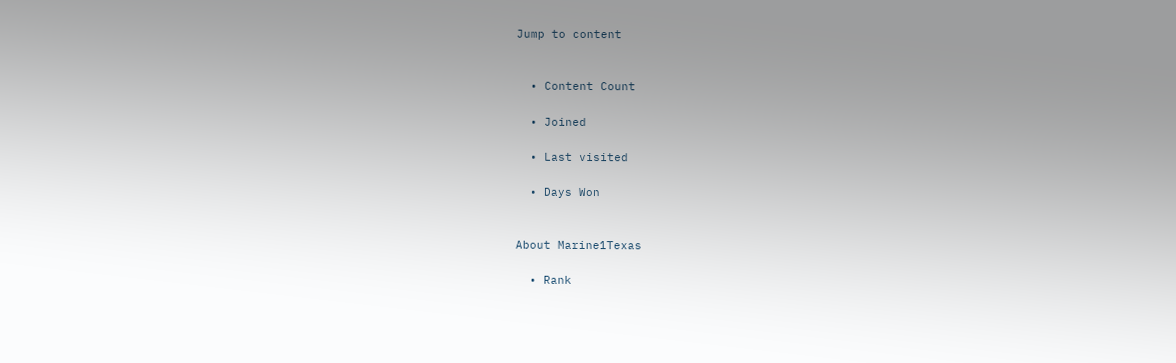Jump to content


  • Content Count

  • Joined

  • Last visited

  • Days Won


About Marine1Texas

  • Rank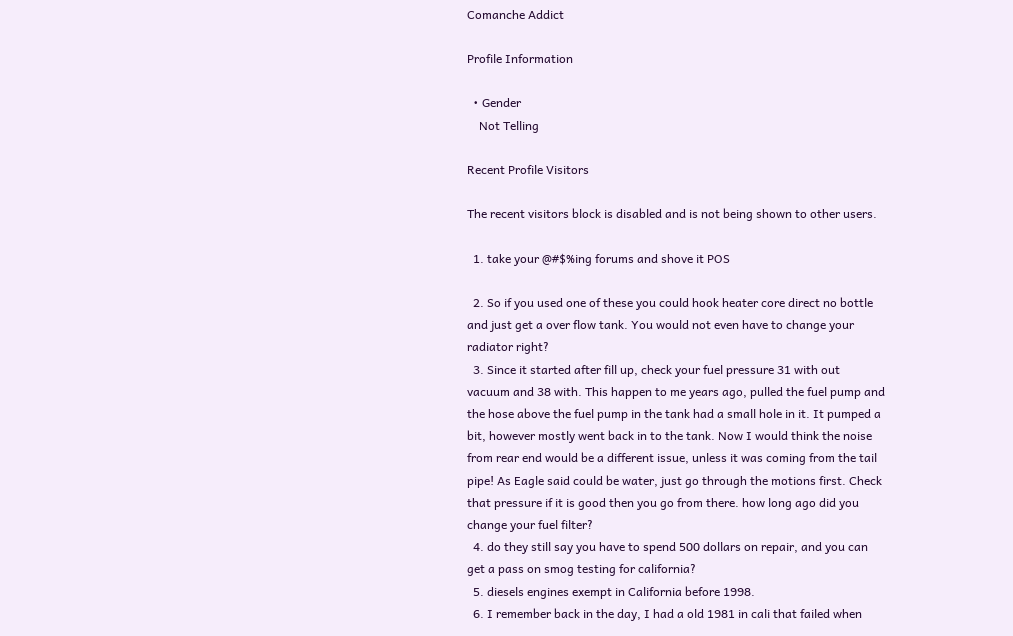Comanche Addict

Profile Information

  • Gender
    Not Telling

Recent Profile Visitors

The recent visitors block is disabled and is not being shown to other users.

  1. take your @#$%ing forums and shove it POS

  2. So if you used one of these you could hook heater core direct no bottle and just get a over flow tank. You would not even have to change your radiator right?
  3. Since it started after fill up, check your fuel pressure 31 with out vacuum and 38 with. This happen to me years ago, pulled the fuel pump and the hose above the fuel pump in the tank had a small hole in it. It pumped a bit, however mostly went back in to the tank. Now I would think the noise from rear end would be a different issue, unless it was coming from the tail pipe! As Eagle said could be water, just go through the motions first. Check that pressure if it is good then you go from there. how long ago did you change your fuel filter?
  4. do they still say you have to spend 500 dollars on repair, and you can get a pass on smog testing for california?
  5. diesels engines exempt in California before 1998.
  6. I remember back in the day, I had a old 1981 in cali that failed when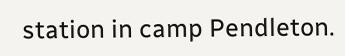station in camp Pendleton.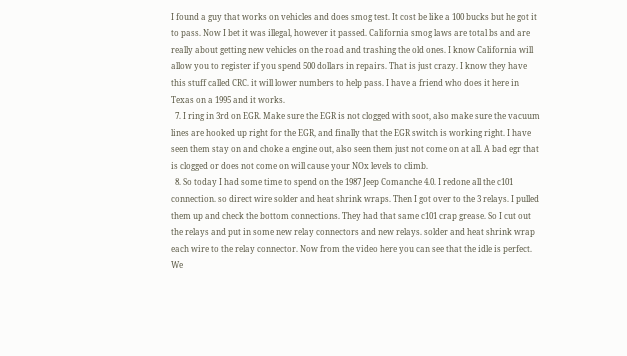I found a guy that works on vehicles and does smog test. It cost be like a 100 bucks but he got it to pass. Now I bet it was illegal, however it passed. California smog laws are total bs and are really about getting new vehicles on the road and trashing the old ones. I know California will allow you to register if you spend 500 dollars in repairs. That is just crazy. I know they have this stuff called CRC. it will lower numbers to help pass. I have a friend who does it here in Texas on a 1995 and it works.
  7. I ring in 3rd on EGR. Make sure the EGR is not clogged with soot, also make sure the vacuum lines are hooked up right for the EGR, and finally that the EGR switch is working right. I have seen them stay on and choke a engine out, also seen them just not come on at all. A bad egr that is clogged or does not come on will cause your NOx levels to climb.
  8. So today I had some time to spend on the 1987 Jeep Comanche 4.0. I redone all the c101 connection. so direct wire solder and heat shrink wraps. Then I got over to the 3 relays. I pulled them up and check the bottom connections. They had that same c101 crap grease. So I cut out the relays and put in some new relay connectors and new relays. solder and heat shrink wrap each wire to the relay connector. Now from the video here you can see that the idle is perfect. We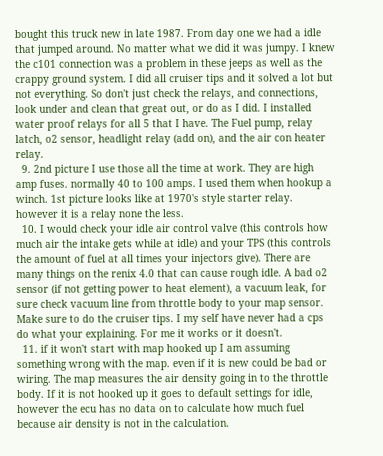bought this truck new in late 1987. From day one we had a idle that jumped around. No matter what we did it was jumpy. I knew the c101 connection was a problem in these jeeps as well as the crappy ground system. I did all cruiser tips and it solved a lot but not everything. So don't just check the relays, and connections, look under and clean that great out, or do as I did. I installed water proof relays for all 5 that I have. The Fuel pump, relay latch, o2 sensor, headlight relay (add on), and the air con heater relay.
  9. 2nd picture I use those all the time at work. They are high amp fuses. normally 40 to 100 amps. I used them when hookup a winch. 1st picture looks like at 1970's style starter relay. however it is a relay none the less.
  10. I would check your idle air control valve (this controls how much air the intake gets while at idle) and your TPS (this controls the amount of fuel at all times your injectors give). There are many things on the renix 4.0 that can cause rough idle. A bad o2 sensor (if not getting power to heat element), a vacuum leak, for sure check vacuum line from throttle body to your map sensor. Make sure to do the cruiser tips. I my self have never had a cps do what your explaining. For me it works or it doesn't.
  11. if it won't start with map hooked up I am assuming something wrong with the map. even if it is new could be bad or wiring. The map measures the air density going in to the throttle body. If it is not hooked up it goes to default settings for idle, however the ecu has no data on to calculate how much fuel because air density is not in the calculation.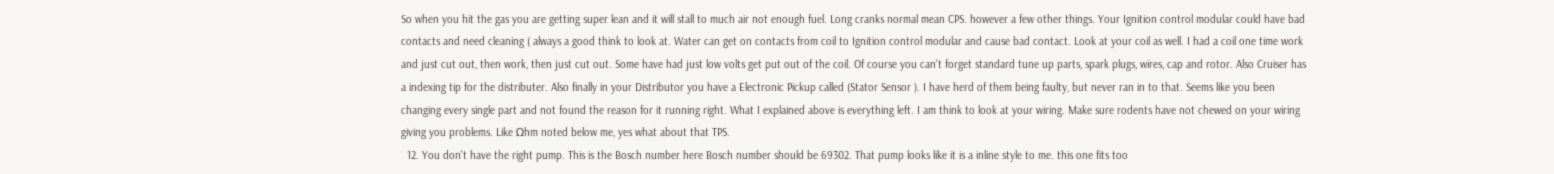So when you hit the gas you are getting super lean and it will stall to much air not enough fuel. Long cranks normal mean CPS. however a few other things. Your Ignition control modular could have bad contacts and need cleaning ( always a good think to look at. Water can get on contacts from coil to Ignition control modular and cause bad contact. Look at your coil as well. I had a coil one time work and just cut out, then work, then just cut out. Some have had just low volts get put out of the coil. Of course you can't forget standard tune up parts, spark plugs, wires, cap and rotor. Also Cruiser has a indexing tip for the distributer. Also finally in your Distributor you have a Electronic Pickup called (Stator Sensor ). I have herd of them being faulty, but never ran in to that. Seems like you been changing every single part and not found the reason for it running right. What I explained above is everything left. I am think to look at your wiring. Make sure rodents have not chewed on your wiring giving you problems. Like Ωhm noted below me, yes what about that TPS.
  12. You don't have the right pump. This is the Bosch number here Bosch number should be 69302. That pump looks like it is a inline style to me. this one fits too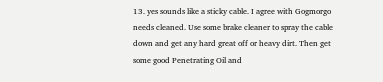13. yes sounds like a sticky cable. I agree with Gogmorgo needs cleaned. Use some brake cleaner to spray the cable down and get any hard great off or heavy dirt. Then get some good Penetrating Oil and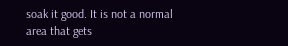soak it good. It is not a normal area that gets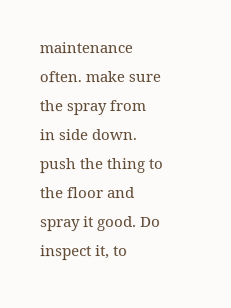maintenance often. make sure the spray from in side down. push the thing to the floor and spray it good. Do inspect it, to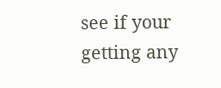see if your getting any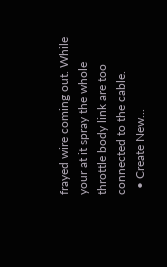frayed wire coming out. While your at it spray the whole throttle body link are too connected to the cable.
  • Create New...